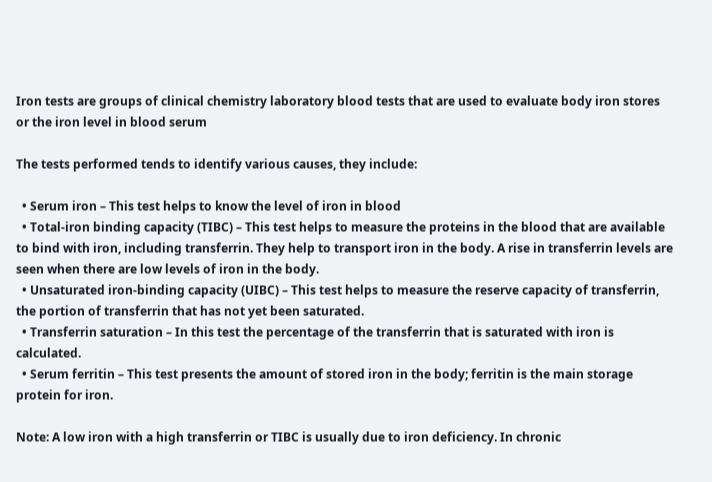Iron tests are groups of clinical chemistry laboratory blood tests that are used to evaluate body iron stores or the iron level in blood serum

The tests performed tends to identify various causes, they include:

  • Serum iron – This test helps to know the level of iron in blood
  • Total-iron binding capacity (TIBC) – This test helps to measure the proteins in the blood that are available to bind with iron, including transferrin. They help to transport iron in the body. A rise in transferrin levels are seen when there are low levels of iron in the body.
  • Unsaturated iron-binding capacity (UIBC) – This test helps to measure the reserve capacity of transferrin, the portion of transferrin that has not yet been saturated.
  • Transferrin saturation – In this test the percentage of the transferrin that is saturated with iron is calculated.
  • Serum ferritin – This test presents the amount of stored iron in the body; ferritin is the main storage protein for iron.

Note: A low iron with a high transferrin or TIBC is usually due to iron deficiency. In chronic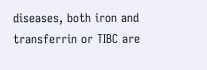diseases, both iron and transferrin or TIBC are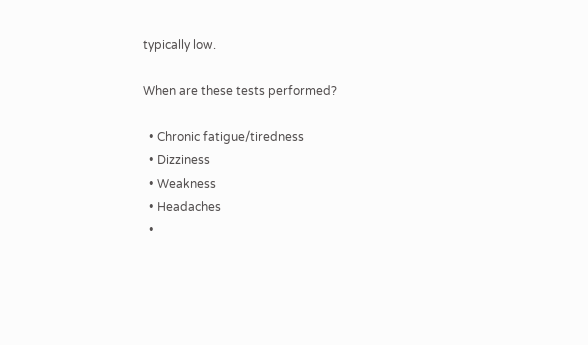typically low.

When are these tests performed?

  • Chronic fatigue/tiredness
  • Dizziness
  • Weakness
  • Headaches
  •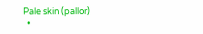Pale skin (pallor)
  •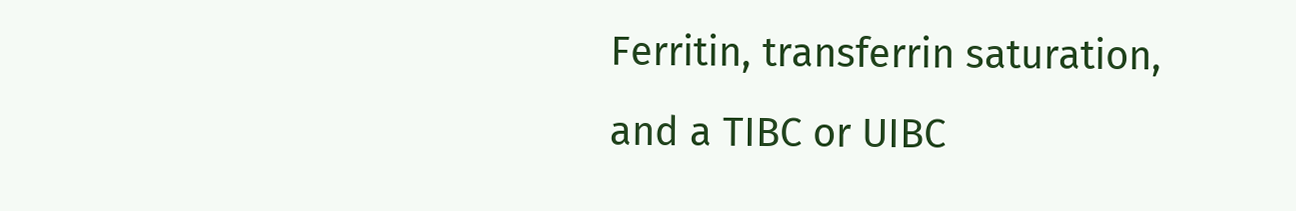Ferritin, transferrin saturation, and a TIBC or UIBC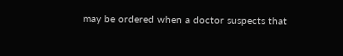may be ordered when a doctor suspects that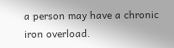a person may have a chronic iron overload.